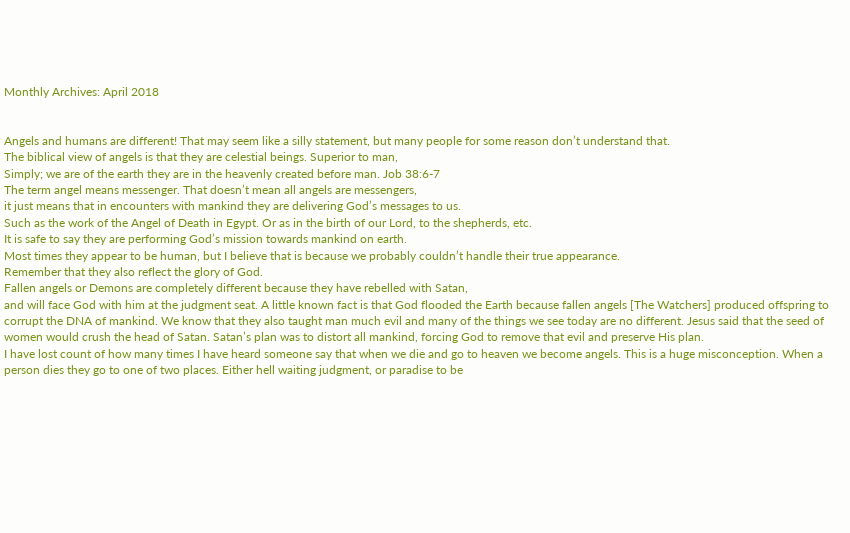Monthly Archives: April 2018


Angels and humans are different! That may seem like a silly statement, but many people for some reason don’t understand that.
The biblical view of angels is that they are celestial beings. Superior to man,
Simply; we are of the earth they are in the heavenly created before man. Job 38:6-7
The term angel means messenger. That doesn’t mean all angels are messengers,
it just means that in encounters with mankind they are delivering God’s messages to us.
Such as the work of the Angel of Death in Egypt. Or as in the birth of our Lord, to the shepherds, etc.
It is safe to say they are performing God’s mission towards mankind on earth.
Most times they appear to be human, but I believe that is because we probably couldn’t handle their true appearance.
Remember that they also reflect the glory of God.
Fallen angels or Demons are completely different because they have rebelled with Satan,
and will face God with him at the judgment seat. A little known fact is that God flooded the Earth because fallen angels [The Watchers] produced offspring to corrupt the DNA of mankind. We know that they also taught man much evil and many of the things we see today are no different. Jesus said that the seed of women would crush the head of Satan. Satan’s plan was to distort all mankind, forcing God to remove that evil and preserve His plan.
I have lost count of how many times I have heard someone say that when we die and go to heaven we become angels. This is a huge misconception. When a person dies they go to one of two places. Either hell waiting judgment, or paradise to be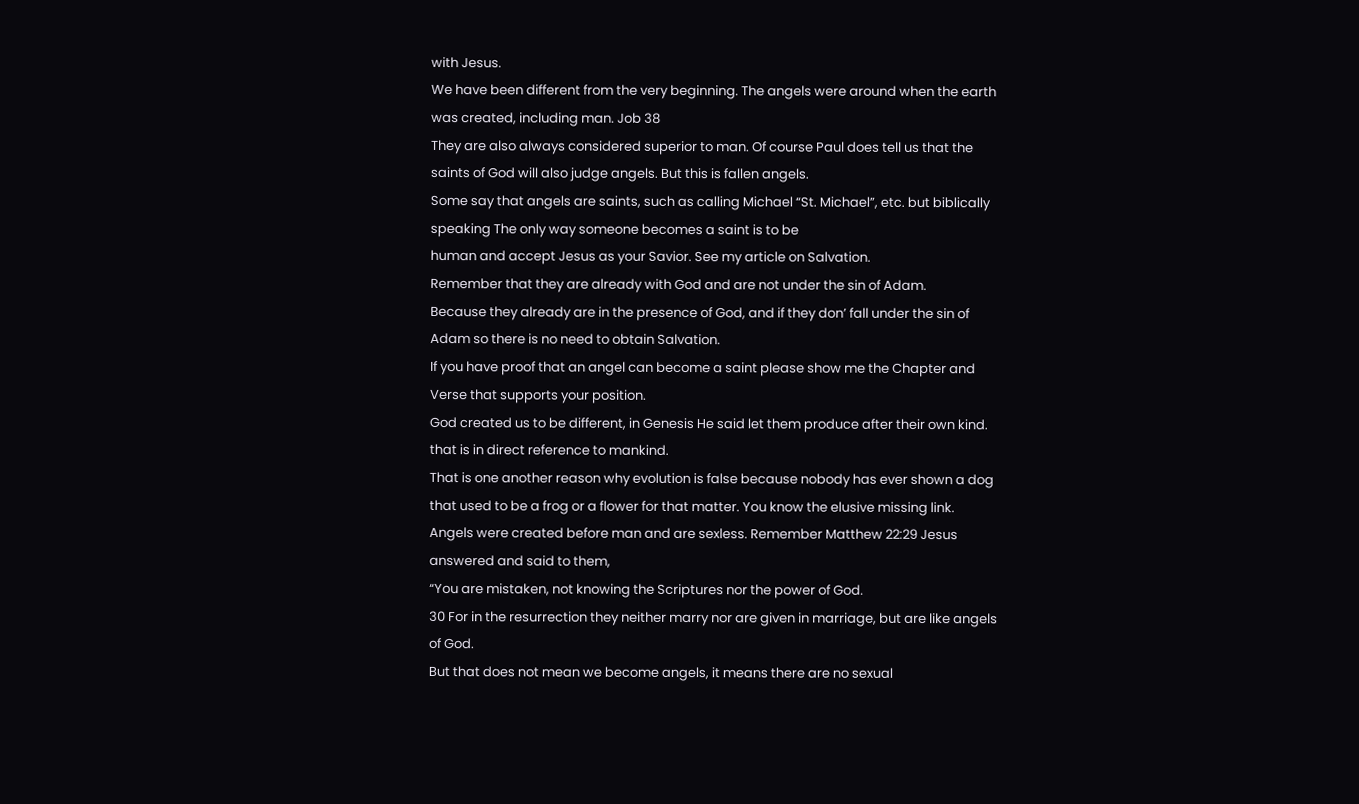with Jesus.
We have been different from the very beginning. The angels were around when the earth was created, including man. Job 38
They are also always considered superior to man. Of course Paul does tell us that the saints of God will also judge angels. But this is fallen angels.
Some say that angels are saints, such as calling Michael “St. Michael”, etc. but biblically speaking The only way someone becomes a saint is to be
human and accept Jesus as your Savior. See my article on Salvation.
Remember that they are already with God and are not under the sin of Adam.
Because they already are in the presence of God, and if they don’ fall under the sin of Adam so there is no need to obtain Salvation.
If you have proof that an angel can become a saint please show me the Chapter and Verse that supports your position.
God created us to be different, in Genesis He said let them produce after their own kind. that is in direct reference to mankind.
That is one another reason why evolution is false because nobody has ever shown a dog that used to be a frog or a flower for that matter. You know the elusive missing link.
Angels were created before man and are sexless. Remember Matthew 22:29 Jesus answered and said to them,
“You are mistaken, not knowing the Scriptures nor the power of God.
30 For in the resurrection they neither marry nor are given in marriage, but are like angels of God.
But that does not mean we become angels, it means there are no sexual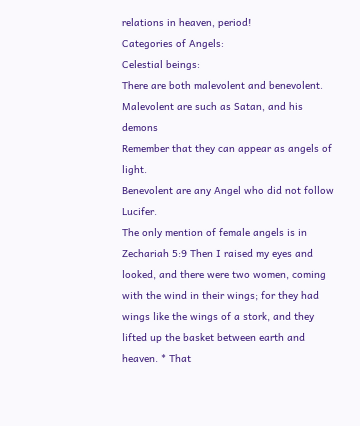relations in heaven, period!
Categories of Angels:
Celestial beings:
There are both malevolent and benevolent.
Malevolent are such as Satan, and his demons
Remember that they can appear as angels of light.
Benevolent are any Angel who did not follow Lucifer.
The only mention of female angels is in Zechariah 5:9 Then I raised my eyes and looked, and there were two women, coming with the wind in their wings; for they had wings like the wings of a stork, and they lifted up the basket between earth and heaven. * That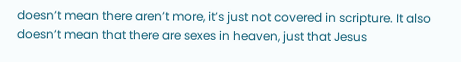doesn’t mean there aren’t more, it’s just not covered in scripture. It also doesn’t mean that there are sexes in heaven, just that Jesus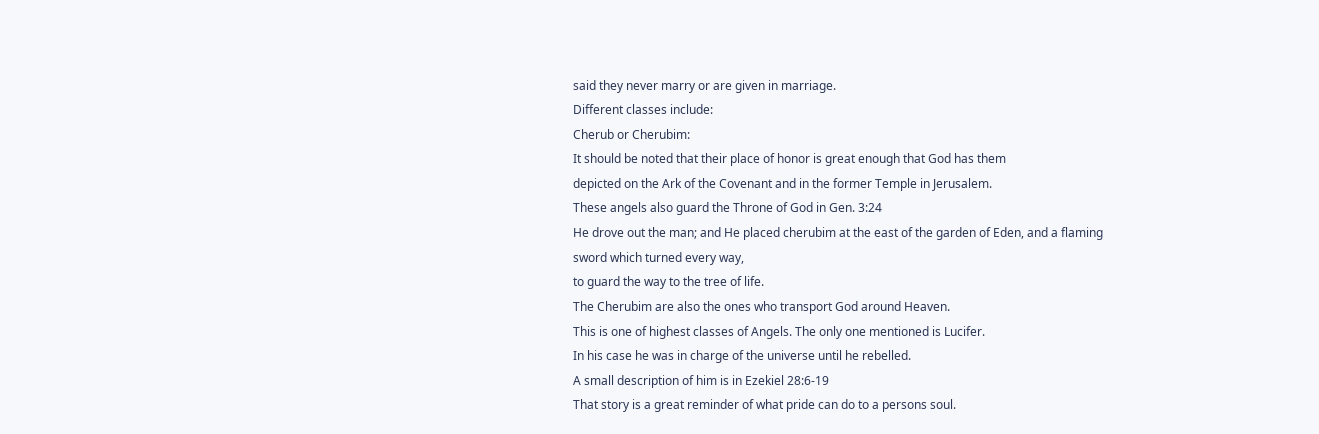said they never marry or are given in marriage.
Different classes include:
Cherub or Cherubim:
It should be noted that their place of honor is great enough that God has them
depicted on the Ark of the Covenant and in the former Temple in Jerusalem.
These angels also guard the Throne of God in Gen. 3:24
He drove out the man; and He placed cherubim at the east of the garden of Eden, and a flaming sword which turned every way,
to guard the way to the tree of life.
The Cherubim are also the ones who transport God around Heaven.
This is one of highest classes of Angels. The only one mentioned is Lucifer.
In his case he was in charge of the universe until he rebelled.
A small description of him is in Ezekiel 28:6-19
That story is a great reminder of what pride can do to a persons soul.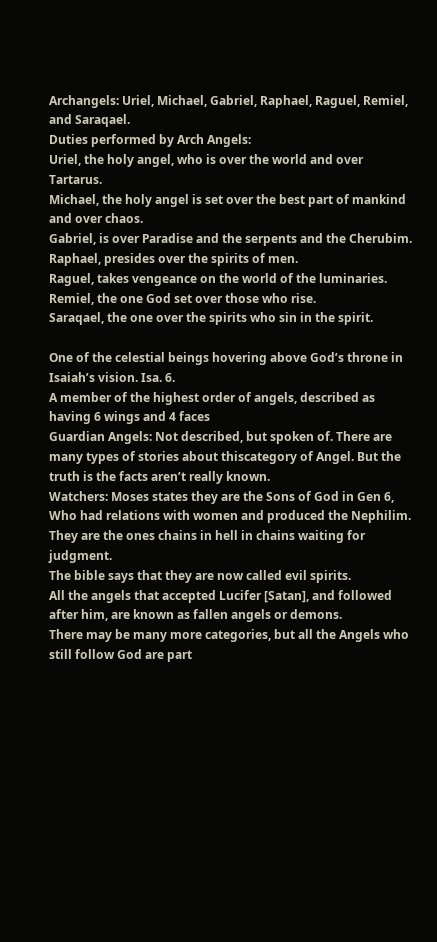Archangels: Uriel, Michael, Gabriel, Raphael, Raguel, Remiel, and Saraqael.
Duties performed by Arch Angels:
Uriel, the holy angel, who is over the world and over Tartarus.
Michael, the holy angel is set over the best part of mankind and over chaos.
Gabriel, is over Paradise and the serpents and the Cherubim.
Raphael, presides over the spirits of men.
Raguel, takes vengeance on the world of the luminaries.
Remiel, the one God set over those who rise.
Saraqael, the one over the spirits who sin in the spirit.

One of the celestial beings hovering above God’s throne in Isaiah’s vision. Isa. 6.
A member of the highest order of angels, described as having 6 wings and 4 faces
Guardian Angels: Not described, but spoken of. There are many types of stories about thiscategory of Angel. But the truth is the facts aren’t really known.
Watchers: Moses states they are the Sons of God in Gen 6,
Who had relations with women and produced the Nephilim. They are the ones chains in hell in chains waiting for judgment.
The bible says that they are now called evil spirits.
All the angels that accepted Lucifer [Satan], and followed after him, are known as fallen angels or demons.
There may be many more categories, but all the Angels who still follow God are part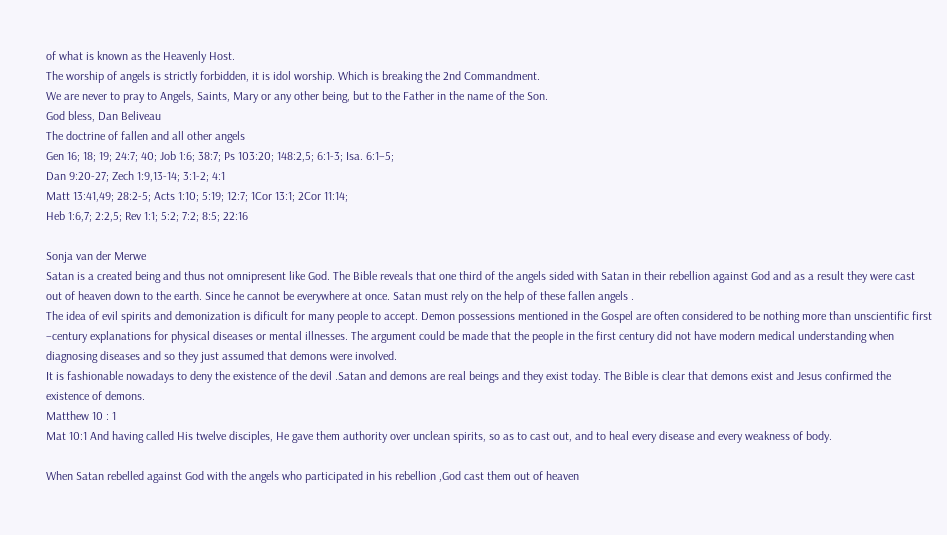of what is known as the Heavenly Host.
The worship of angels is strictly forbidden, it is idol worship. Which is breaking the 2nd Commandment.
We are never to pray to Angels, Saints, Mary or any other being, but to the Father in the name of the Son.
God bless, Dan Beliveau
The doctrine of fallen and all other angels
Gen 16; 18; 19; 24:7; 40; Job 1:6; 38:7; Ps 103:20; 148:2,5; 6:1-3; Isa. 6:1–5;
Dan 9:20-27; Zech 1:9,13-14; 3:1-2; 4:1
Matt 13:41,49; 28:2-5; Acts 1:10; 5:19; 12:7; 1Cor 13:1; 2Cor 11:14;
Heb 1:6,7; 2:2,5; Rev 1:1; 5:2; 7:2; 8:5; 22:16

Sonja van der Merwe
Satan is a created being and thus not omnipresent like God. The Bible reveals that one third of the angels sided with Satan in their rebellion against God and as a result they were cast out of heaven down to the earth. Since he cannot be everywhere at once. Satan must rely on the help of these fallen angels .
The idea of evil spirits and demonization is dificult for many people to accept. Demon possessions mentioned in the Gospel are often considered to be nothing more than unscientific first –century explanations for physical diseases or mental illnesses. The argument could be made that the people in the first century did not have modern medical understanding when diagnosing diseases and so they just assumed that demons were involved.
It is fashionable nowadays to deny the existence of the devil .Satan and demons are real beings and they exist today. The Bible is clear that demons exist and Jesus confirmed the existence of demons.
Matthew 10 : 1
Mat 10:1 And having called His twelve disciples, He gave them authority over unclean spirits, so as to cast out, and to heal every disease and every weakness of body.

When Satan rebelled against God with the angels who participated in his rebellion ,God cast them out of heaven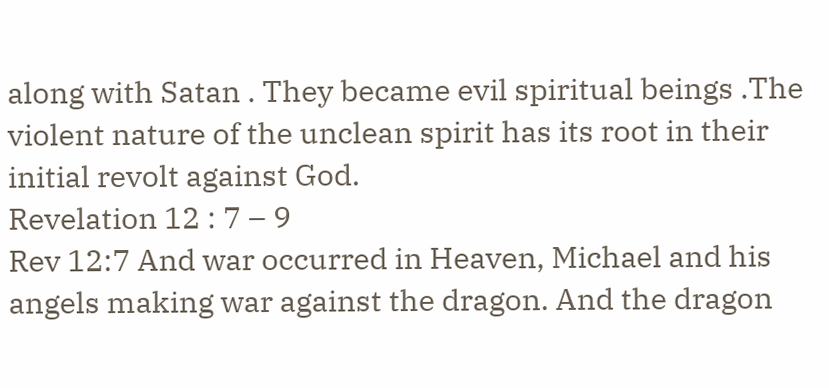along with Satan . They became evil spiritual beings .The violent nature of the unclean spirit has its root in their initial revolt against God.
Revelation 12 : 7 – 9
Rev 12:7 And war occurred in Heaven, Michael and his angels making war against the dragon. And the dragon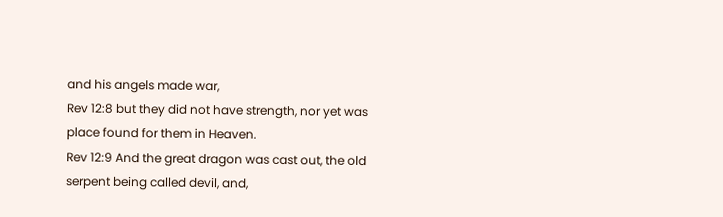and his angels made war,
Rev 12:8 but they did not have strength, nor yet was place found for them in Heaven.
Rev 12:9 And the great dragon was cast out, the old serpent being called devil, and,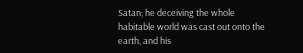Satan; he deceiving the whole habitable world was cast out onto the earth, and his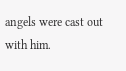angels were cast out with him.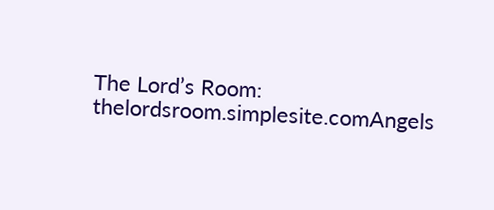The Lord’s Room: thelordsroom.simplesite.comAngels